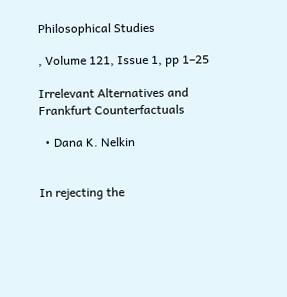Philosophical Studies

, Volume 121, Issue 1, pp 1–25

Irrelevant Alternatives and Frankfurt Counterfactuals

  • Dana K. Nelkin


In rejecting the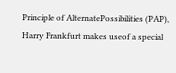Principle of AlternatePossibilities (PAP), Harry Frankfurt makes useof a special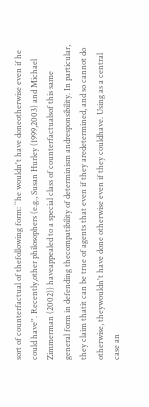sort of counterfactual of thefollowing form: ``he wouldn't have doneotherwise even if he could have''. Recently,other philosophers (e.g., Susan Hurley (1999,2003) and Michael Zimmerman (2002)) haveappealed to a special class of counterfactualsof this same general form in defending thecompatibility of determinism andresponsibility. In particular, they claim thatit can be true of agents that even if they aredetermined, and so cannot do otherwise, theywouldn't have done otherwise even if they couldhave. Using as a central case an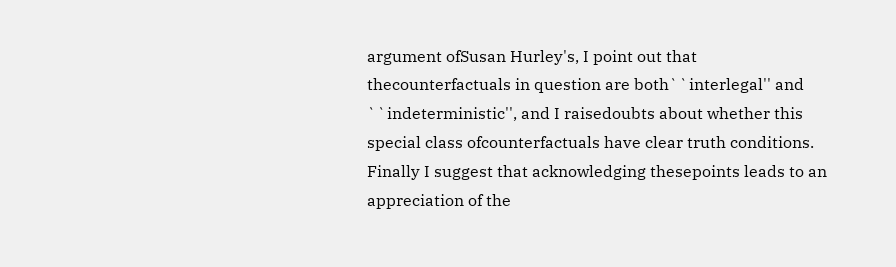argument ofSusan Hurley's, I point out that thecounterfactuals in question are both``interlegal'' and ``indeterministic'', and I raisedoubts about whether this special class ofcounterfactuals have clear truth conditions. Finally I suggest that acknowledging thesepoints leads to an appreciation of the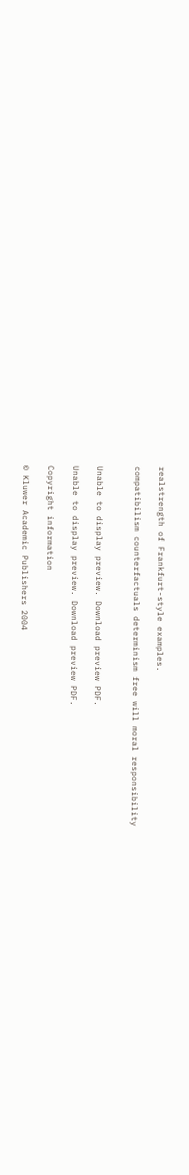realstrength of Frankfurt-style examples.

compatibilism counterfactuals determinism free will moral responsibility


Unable to display preview. Download preview PDF.

Unable to display preview. Download preview PDF.

Copyright information

© Kluwer Academic Publishers 2004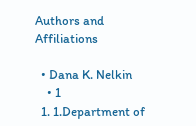Authors and Affiliations

  • Dana K. Nelkin
    • 1
  1. 1.Department of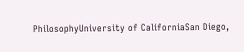PhilosophyUniversity of CaliforniaSan Diego,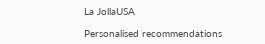La JollaUSA

Personalised recommendations